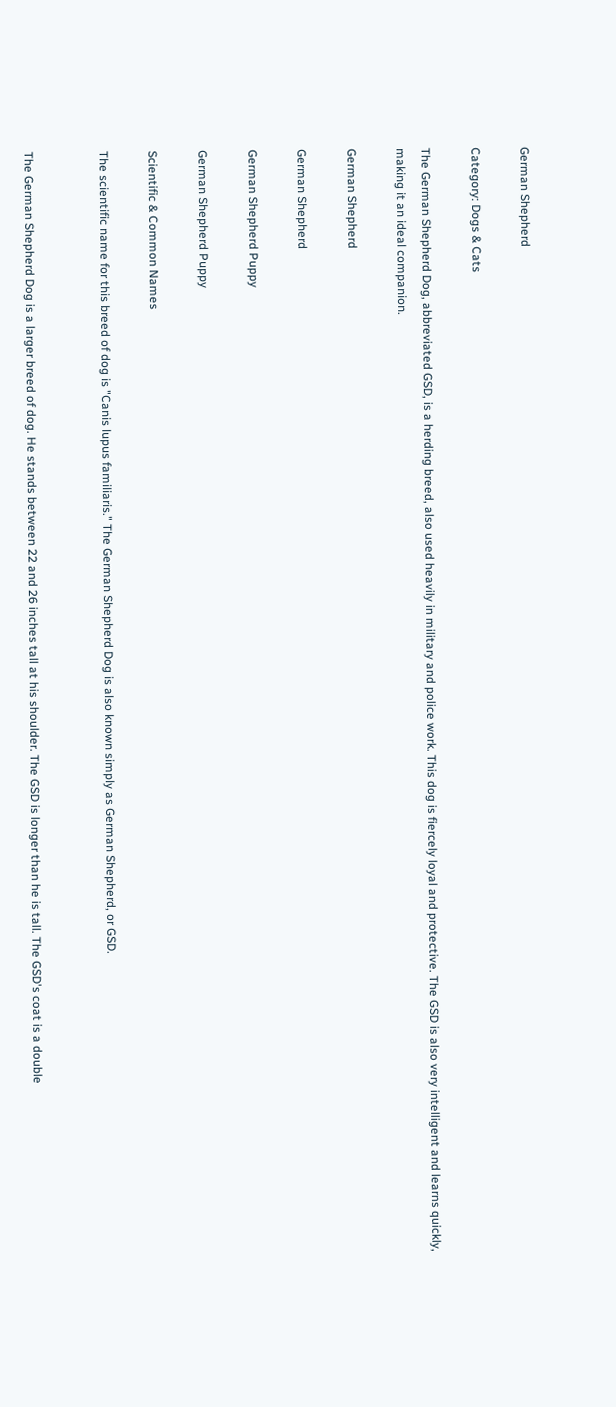German Shepherd

Category: Dogs & Cats

The German Shepherd Dog, abbreviated GSD, is a herding breed, also used heavily in military and police work. This dog is fiercely loyal and protective. The GSD is also very intelligent and learns quickly, making it an ideal companion.

German Shepherd

German Shepherd

German Shepherd Puppy

German Shepherd Puppy

Scientific & Common Names

The scientific name for this breed of dog is "Canis lupus familiaris." The German Shepherd Dog is also known simply as German Shepherd, or GSD.


The German Shepherd Dog is a larger breed of dog. He stands between 22 and 26 inches tall at his shoulder. The GSD is longer than he is tall. The GSD's coat is a double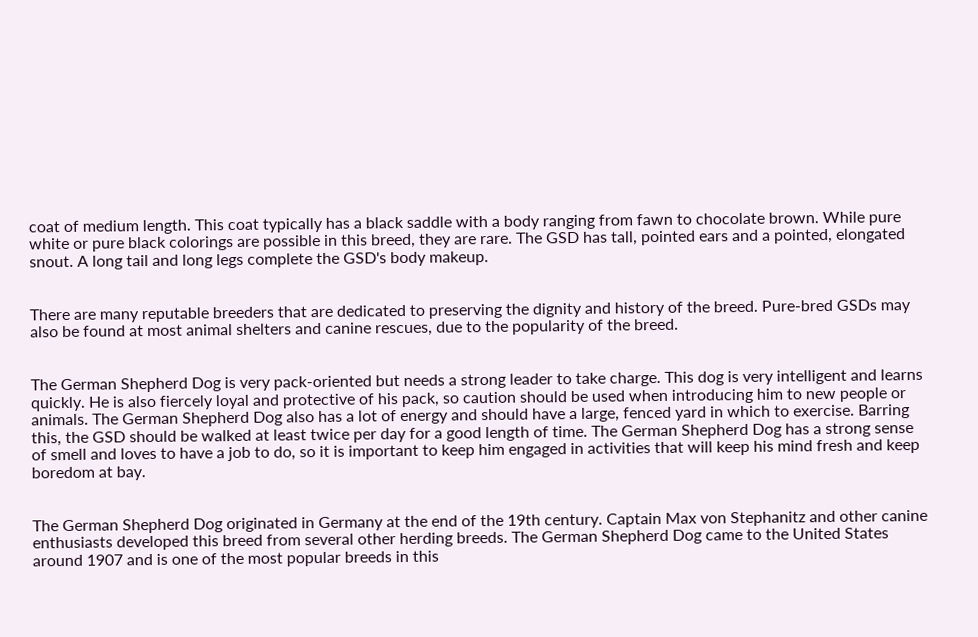coat of medium length. This coat typically has a black saddle with a body ranging from fawn to chocolate brown. While pure white or pure black colorings are possible in this breed, they are rare. The GSD has tall, pointed ears and a pointed, elongated snout. A long tail and long legs complete the GSD's body makeup.


There are many reputable breeders that are dedicated to preserving the dignity and history of the breed. Pure-bred GSDs may also be found at most animal shelters and canine rescues, due to the popularity of the breed.


The German Shepherd Dog is very pack-oriented but needs a strong leader to take charge. This dog is very intelligent and learns quickly. He is also fiercely loyal and protective of his pack, so caution should be used when introducing him to new people or animals. The German Shepherd Dog also has a lot of energy and should have a large, fenced yard in which to exercise. Barring this, the GSD should be walked at least twice per day for a good length of time. The German Shepherd Dog has a strong sense of smell and loves to have a job to do, so it is important to keep him engaged in activities that will keep his mind fresh and keep boredom at bay.


The German Shepherd Dog originated in Germany at the end of the 19th century. Captain Max von Stephanitz and other canine enthusiasts developed this breed from several other herding breeds. The German Shepherd Dog came to the United States around 1907 and is one of the most popular breeds in this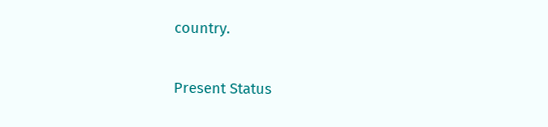country.

Present Status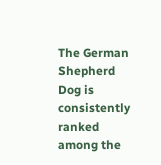The German Shepherd Dog is consistently ranked among the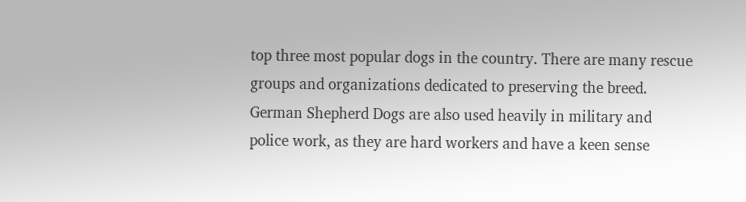top three most popular dogs in the country. There are many rescue groups and organizations dedicated to preserving the breed. German Shepherd Dogs are also used heavily in military and police work, as they are hard workers and have a keen sense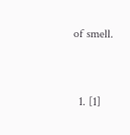of smell.


  1. [1]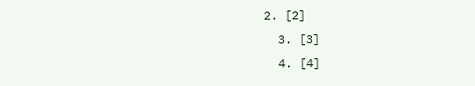2. [2]
  3. [3]
  4. [4]